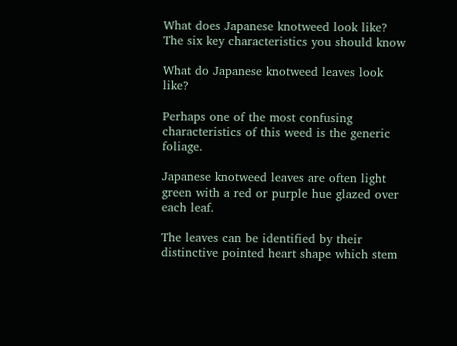What does Japanese knotweed look like? The six key characteristics you should know

What do Japanese knotweed leaves look like?

Perhaps one of the most confusing characteristics of this weed is the generic foliage.

Japanese knotweed leaves are often light green with a red or purple hue glazed over each leaf.

The leaves can be identified by their distinctive pointed heart shape which stem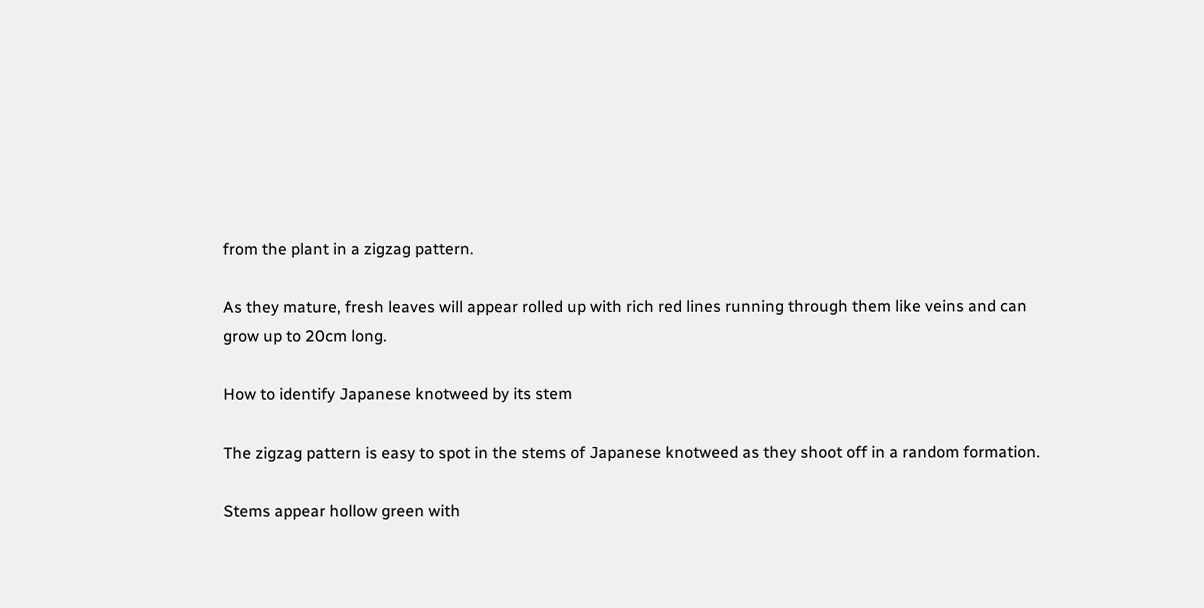from the plant in a zigzag pattern.

As they mature, fresh leaves will appear rolled up with rich red lines running through them like veins and can grow up to 20cm long.

How to identify Japanese knotweed by its stem

The zigzag pattern is easy to spot in the stems of Japanese knotweed as they shoot off in a random formation.

Stems appear hollow green with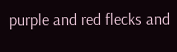purple and red flecks and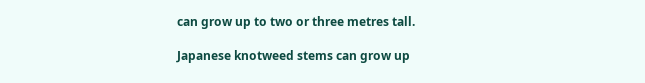can grow up to two or three metres tall.

Japanese knotweed stems can grow up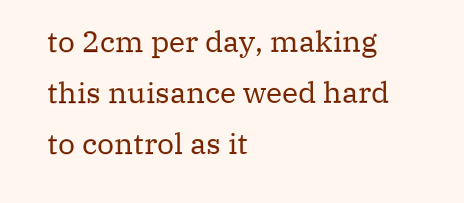to 2cm per day, making this nuisance weed hard to control as it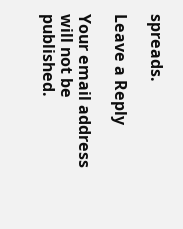spreads.

Leave a Reply

Your email address will not be published.